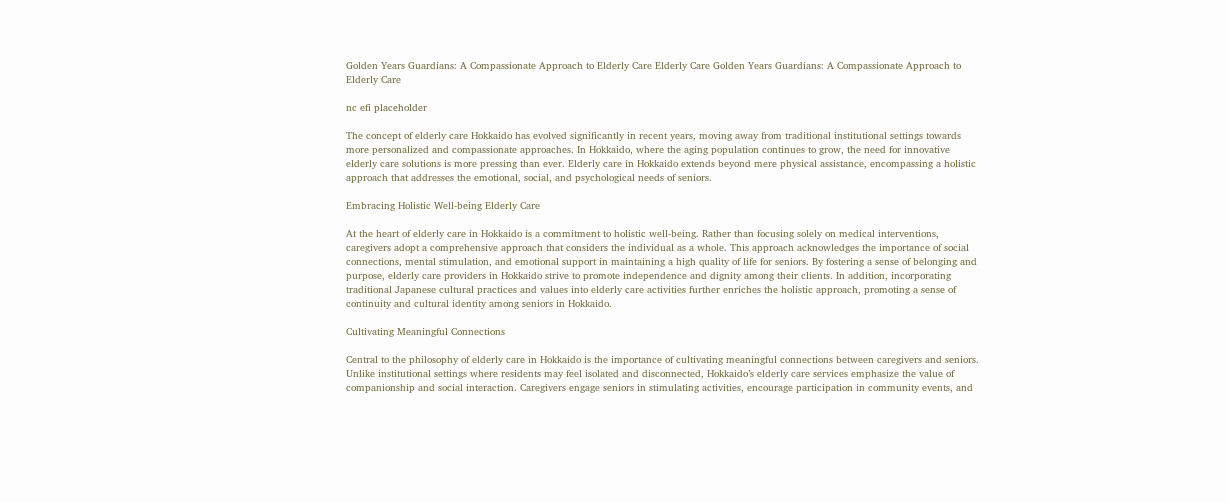Golden Years Guardians: A Compassionate Approach to Elderly Care Elderly Care Golden Years Guardians: A Compassionate Approach to Elderly Care

nc efi placeholder

The concept of elderly care Hokkaido has evolved significantly in recent years, moving away from traditional institutional settings towards more personalized and compassionate approaches. In Hokkaido, where the aging population continues to grow, the need for innovative elderly care solutions is more pressing than ever. Elderly care in Hokkaido extends beyond mere physical assistance, encompassing a holistic approach that addresses the emotional, social, and psychological needs of seniors.

Embracing Holistic Well-being Elderly Care

At the heart of elderly care in Hokkaido is a commitment to holistic well-being. Rather than focusing solely on medical interventions, caregivers adopt a comprehensive approach that considers the individual as a whole. This approach acknowledges the importance of social connections, mental stimulation, and emotional support in maintaining a high quality of life for seniors. By fostering a sense of belonging and purpose, elderly care providers in Hokkaido strive to promote independence and dignity among their clients. In addition, incorporating traditional Japanese cultural practices and values into elderly care activities further enriches the holistic approach, promoting a sense of continuity and cultural identity among seniors in Hokkaido.

Cultivating Meaningful Connections

Central to the philosophy of elderly care in Hokkaido is the importance of cultivating meaningful connections between caregivers and seniors. Unlike institutional settings where residents may feel isolated and disconnected, Hokkaido’s elderly care services emphasize the value of companionship and social interaction. Caregivers engage seniors in stimulating activities, encourage participation in community events, and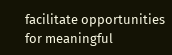facilitate opportunities for meaningful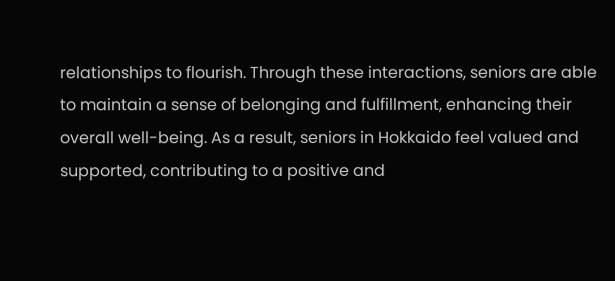relationships to flourish. Through these interactions, seniors are able to maintain a sense of belonging and fulfillment, enhancing their overall well-being. As a result, seniors in Hokkaido feel valued and supported, contributing to a positive and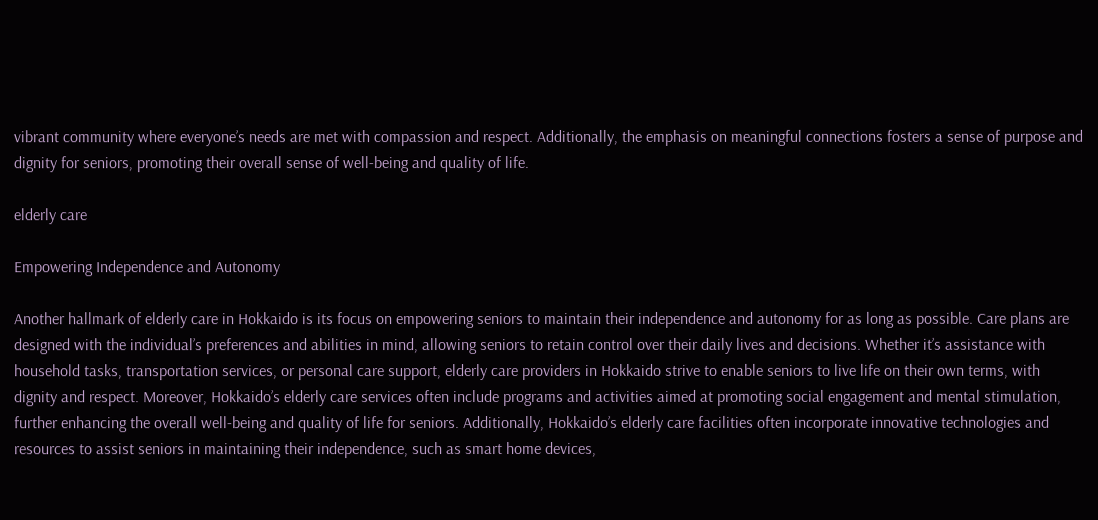vibrant community where everyone’s needs are met with compassion and respect. Additionally, the emphasis on meaningful connections fosters a sense of purpose and dignity for seniors, promoting their overall sense of well-being and quality of life.

elderly care

Empowering Independence and Autonomy

Another hallmark of elderly care in Hokkaido is its focus on empowering seniors to maintain their independence and autonomy for as long as possible. Care plans are designed with the individual’s preferences and abilities in mind, allowing seniors to retain control over their daily lives and decisions. Whether it’s assistance with household tasks, transportation services, or personal care support, elderly care providers in Hokkaido strive to enable seniors to live life on their own terms, with dignity and respect. Moreover, Hokkaido’s elderly care services often include programs and activities aimed at promoting social engagement and mental stimulation, further enhancing the overall well-being and quality of life for seniors. Additionally, Hokkaido’s elderly care facilities often incorporate innovative technologies and resources to assist seniors in maintaining their independence, such as smart home devices,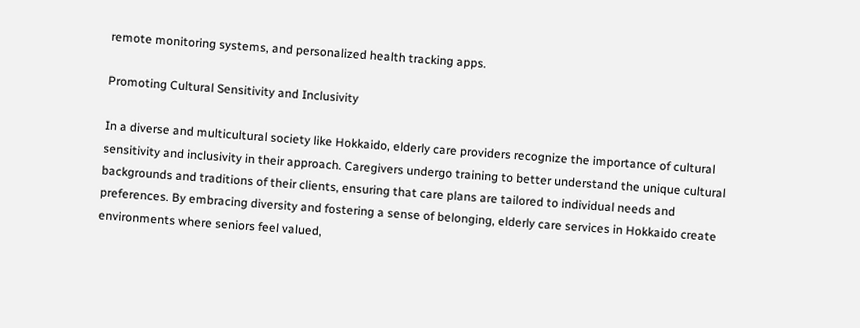remote monitoring systems, and personalized health tracking apps.

Promoting Cultural Sensitivity and Inclusivity

In a diverse and multicultural society like Hokkaido, elderly care providers recognize the importance of cultural sensitivity and inclusivity in their approach. Caregivers undergo training to better understand the unique cultural backgrounds and traditions of their clients, ensuring that care plans are tailored to individual needs and preferences. By embracing diversity and fostering a sense of belonging, elderly care services in Hokkaido create environments where seniors feel valued,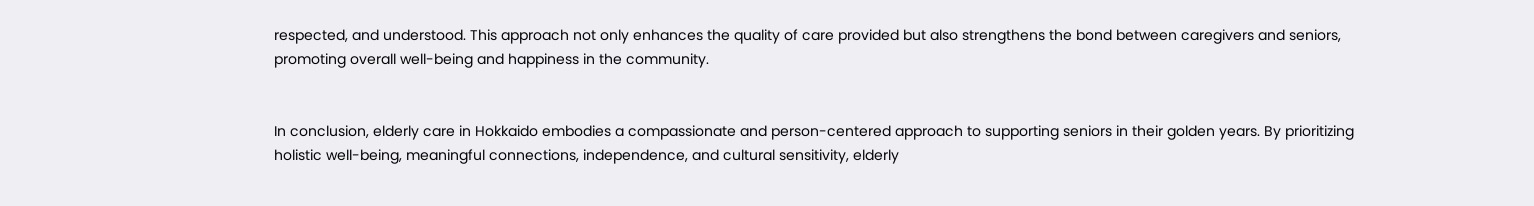respected, and understood. This approach not only enhances the quality of care provided but also strengthens the bond between caregivers and seniors, promoting overall well-being and happiness in the community.


In conclusion, elderly care in Hokkaido embodies a compassionate and person-centered approach to supporting seniors in their golden years. By prioritizing holistic well-being, meaningful connections, independence, and cultural sensitivity, elderly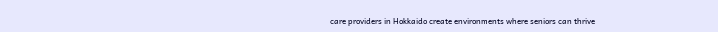care providers in Hokkaido create environments where seniors can thrive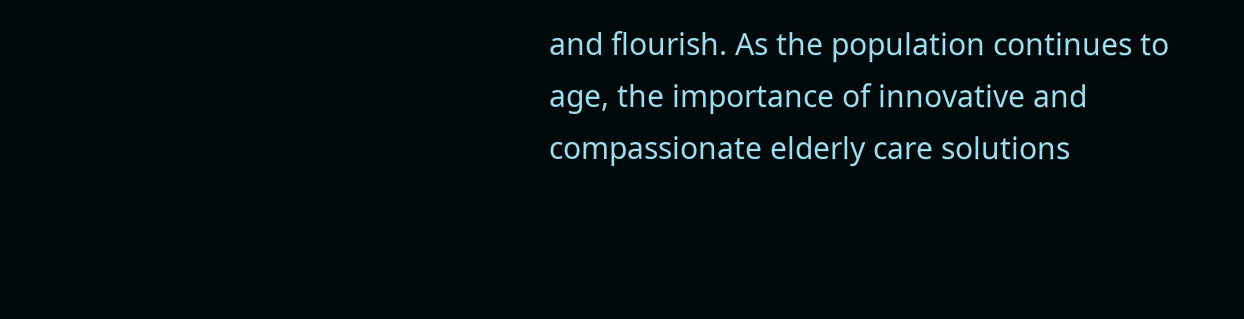and flourish. As the population continues to age, the importance of innovative and compassionate elderly care solutions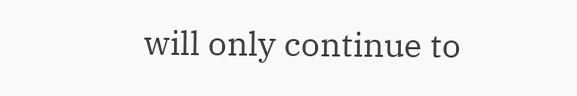will only continue to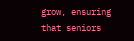grow, ensuring that seniors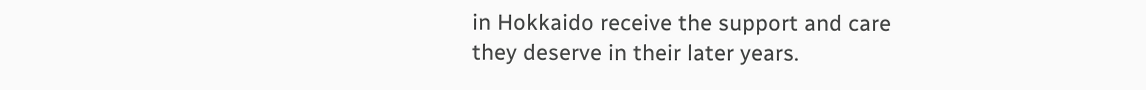in Hokkaido receive the support and care they deserve in their later years.